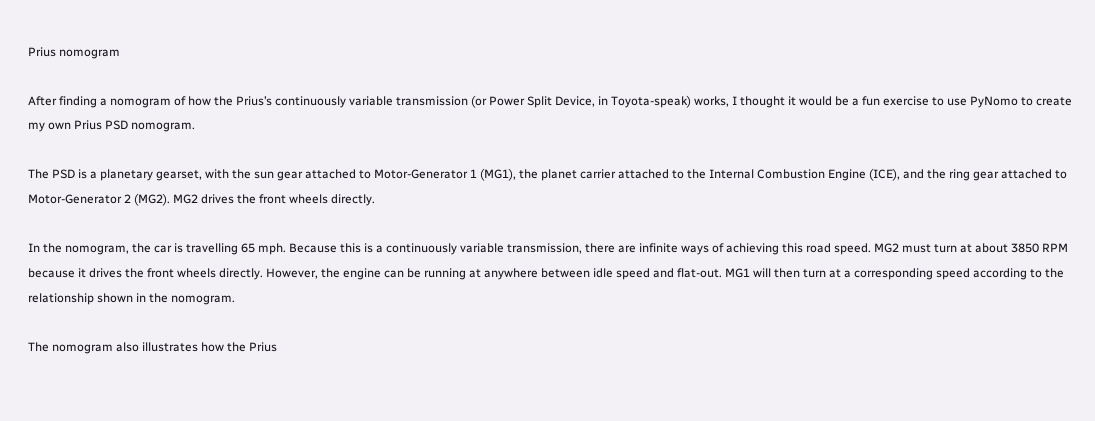Prius nomogram

After finding a nomogram of how the Prius’s continuously variable transmission (or Power Split Device, in Toyota-speak) works, I thought it would be a fun exercise to use PyNomo to create my own Prius PSD nomogram.

The PSD is a planetary gearset, with the sun gear attached to Motor-Generator 1 (MG1), the planet carrier attached to the Internal Combustion Engine (ICE), and the ring gear attached to Motor-Generator 2 (MG2). MG2 drives the front wheels directly.

In the nomogram, the car is travelling 65 mph. Because this is a continuously variable transmission, there are infinite ways of achieving this road speed. MG2 must turn at about 3850 RPM because it drives the front wheels directly. However, the engine can be running at anywhere between idle speed and flat-out. MG1 will then turn at a corresponding speed according to the relationship shown in the nomogram.

The nomogram also illustrates how the Prius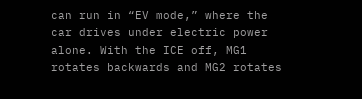can run in “EV mode,” where the car drives under electric power alone. With the ICE off, MG1 rotates backwards and MG2 rotates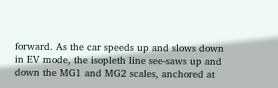forward. As the car speeds up and slows down in EV mode, the isopleth line see-saws up and down the MG1 and MG2 scales, anchored at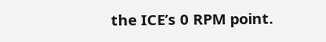the ICE’s 0 RPM point.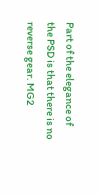Part of the elegance of the PSD is that there is no reverse gear. MG2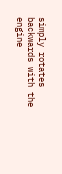simply rotates backwards with the engine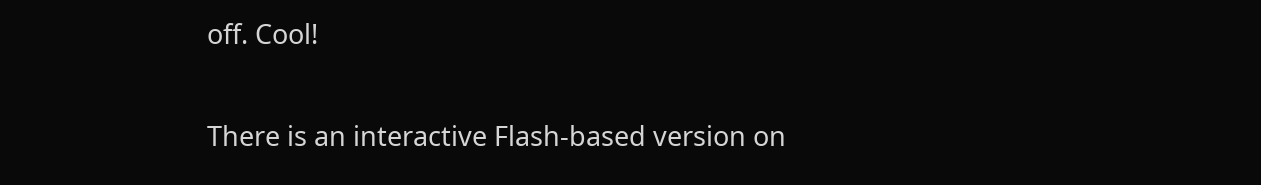off. Cool!

There is an interactive Flash-based version on